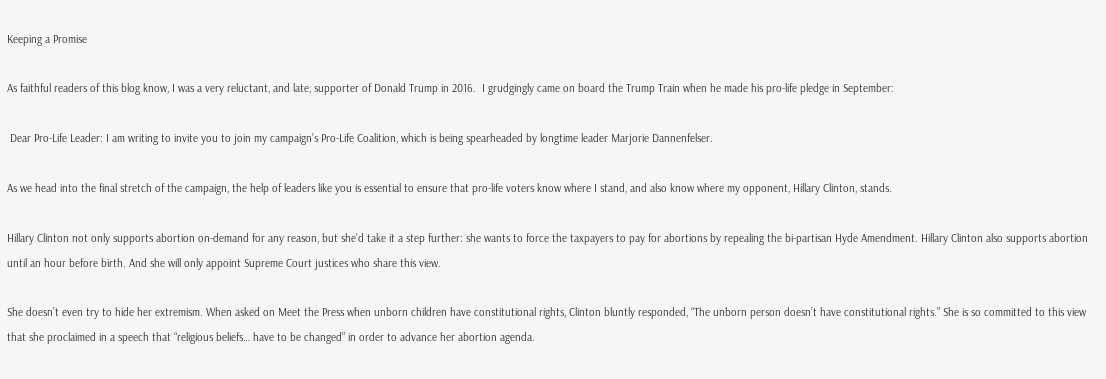Keeping a Promise

As faithful readers of this blog know, I was a very reluctant, and late, supporter of Donald Trump in 2016.  I grudgingly came on board the Trump Train when he made his pro-life pledge in September:

 Dear Pro-Life Leader: I am writing to invite you to join my campaign’s Pro-Life Coalition, which is being spearheaded by longtime leader Marjorie Dannenfelser.

As we head into the final stretch of the campaign, the help of leaders like you is essential to ensure that pro-life voters know where I stand, and also know where my opponent, Hillary Clinton, stands.

Hillary Clinton not only supports abortion on-demand for any reason, but she’d take it a step further: she wants to force the taxpayers to pay for abortions by repealing the bi-partisan Hyde Amendment. Hillary Clinton also supports abortion until an hour before birth. And she will only appoint Supreme Court justices who share this view.

She doesn’t even try to hide her extremism. When asked on Meet the Press when unborn children have constitutional rights, Clinton bluntly responded, “The unborn person doesn’t have constitutional rights.” She is so committed to this view that she proclaimed in a speech that “religious beliefs… have to be changed” in order to advance her abortion agenda.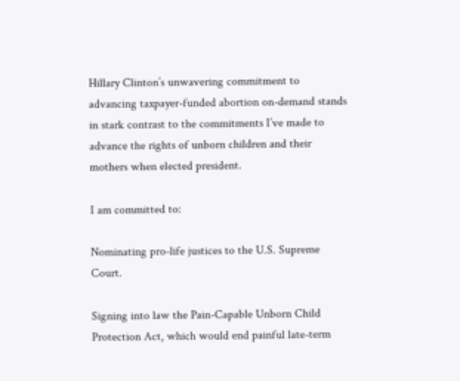Hillary Clinton’s unwavering commitment to advancing taxpayer-funded abortion on-demand stands in stark contrast to the commitments I’ve made to advance the rights of unborn children and their mothers when elected president.

I am committed to:

Nominating pro-life justices to the U.S. Supreme Court.

Signing into law the Pain-Capable Unborn Child Protection Act, which would end painful late-term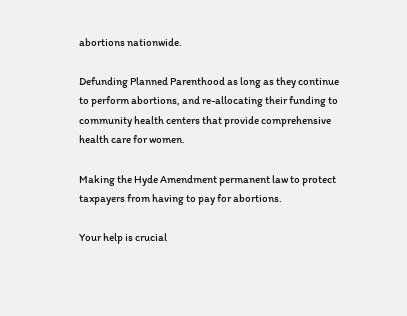abortions nationwide.

Defunding Planned Parenthood as long as they continue to perform abortions, and re-allocating their funding to community health centers that provide comprehensive health care for women.

Making the Hyde Amendment permanent law to protect taxpayers from having to pay for abortions.

Your help is crucial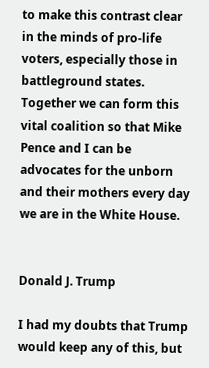to make this contrast clear in the minds of pro-life voters, especially those in battleground states. Together we can form this vital coalition so that Mike Pence and I can be advocates for the unborn and their mothers every day we are in the White House.


Donald J. Trump

I had my doubts that Trump would keep any of this, but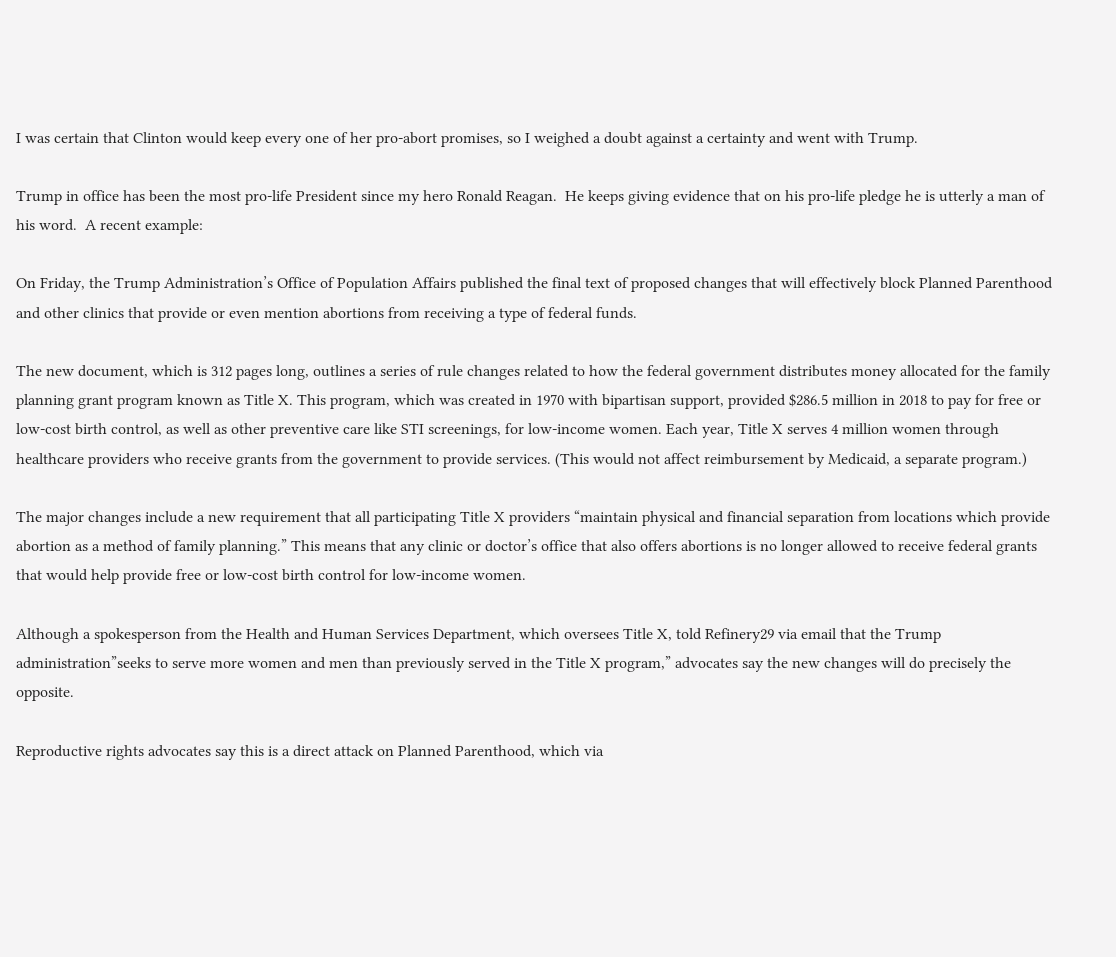I was certain that Clinton would keep every one of her pro-abort promises, so I weighed a doubt against a certainty and went with Trump.

Trump in office has been the most pro-life President since my hero Ronald Reagan.  He keeps giving evidence that on his pro-life pledge he is utterly a man of his word.  A recent example:

On Friday, the Trump Administration’s Office of Population Affairs published the final text of proposed changes that will effectively block Planned Parenthood and other clinics that provide or even mention abortions from receiving a type of federal funds.

The new document, which is 312 pages long, outlines a series of rule changes related to how the federal government distributes money allocated for the family planning grant program known as Title X. This program, which was created in 1970 with bipartisan support, provided $286.5 million in 2018 to pay for free or low-cost birth control, as well as other preventive care like STI screenings, for low-income women. Each year, Title X serves 4 million women through healthcare providers who receive grants from the government to provide services. (This would not affect reimbursement by Medicaid, a separate program.)

The major changes include a new requirement that all participating Title X providers “maintain physical and financial separation from locations which provide abortion as a method of family planning.” This means that any clinic or doctor’s office that also offers abortions is no longer allowed to receive federal grants that would help provide free or low-cost birth control for low-income women.

Although a spokesperson from the Health and Human Services Department, which oversees Title X, told Refinery29 via email that the Trump administration”seeks to serve more women and men than previously served in the Title X program,” advocates say the new changes will do precisely the opposite.

Reproductive rights advocates say this is a direct attack on Planned Parenthood, which via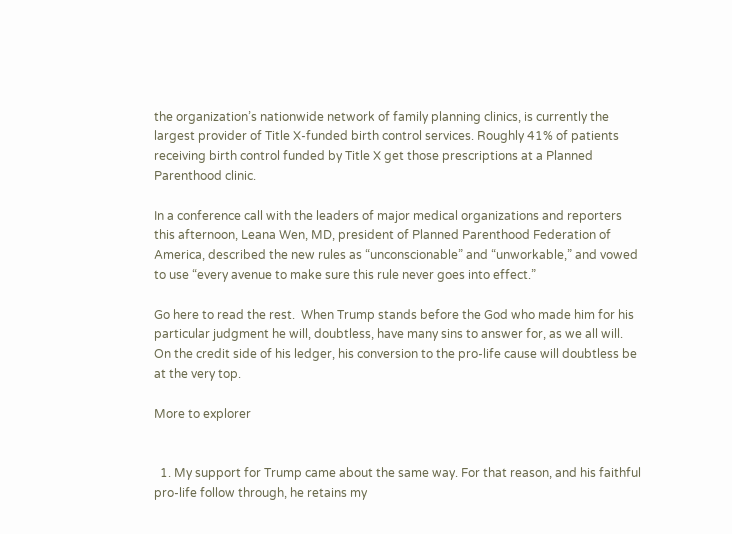the organization’s nationwide network of family planning clinics, is currently the largest provider of Title X-funded birth control services. Roughly 41% of patients receiving birth control funded by Title X get those prescriptions at a Planned Parenthood clinic.

In a conference call with the leaders of major medical organizations and reporters this afternoon, Leana Wen, MD, president of Planned Parenthood Federation of America, described the new rules as “unconscionable” and “unworkable,” and vowed to use “every avenue to make sure this rule never goes into effect.”

Go here to read the rest.  When Trump stands before the God who made him for his particular judgment he will, doubtless, have many sins to answer for, as we all will.  On the credit side of his ledger, his conversion to the pro-life cause will doubtless be at the very top.

More to explorer


  1. My support for Trump came about the same way. For that reason, and his faithful pro-life follow through, he retains my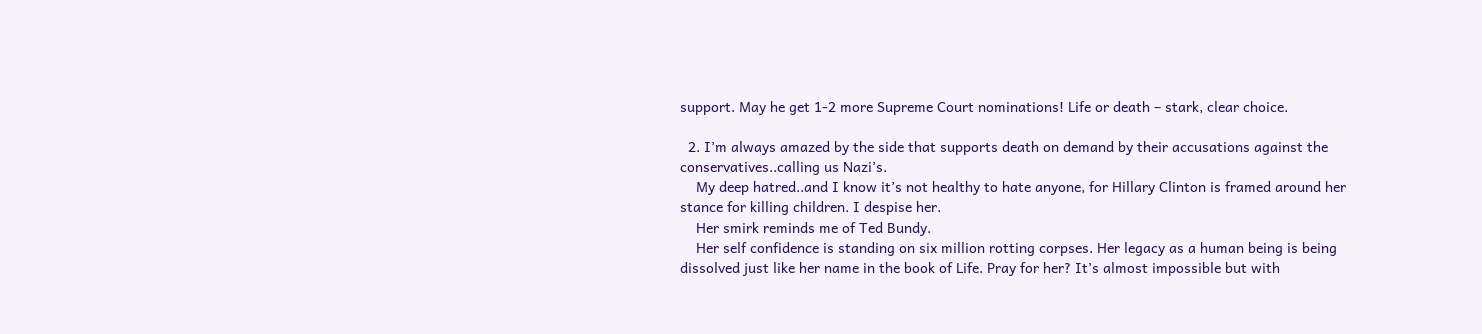support. May he get 1-2 more Supreme Court nominations! Life or death – stark, clear choice.

  2. I’m always amazed by the side that supports death on demand by their accusations against the conservatives..calling us Nazi’s.
    My deep hatred..and I know it’s not healthy to hate anyone, for Hillary Clinton is framed around her stance for killing children. I despise her.
    Her smirk reminds me of Ted Bundy.
    Her self confidence is standing on six million rotting corpses. Her legacy as a human being is being dissolved just like her name in the book of Life. Pray for her? It’s almost impossible but with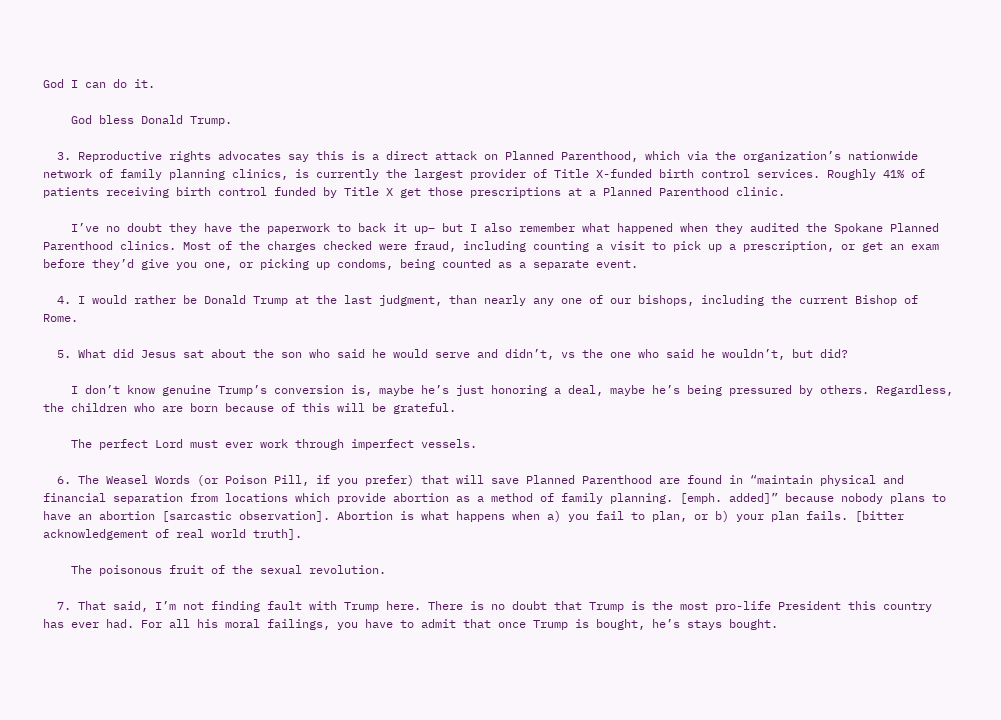God I can do it.

    God bless Donald Trump.

  3. Reproductive rights advocates say this is a direct attack on Planned Parenthood, which via the organization’s nationwide network of family planning clinics, is currently the largest provider of Title X-funded birth control services. Roughly 41% of patients receiving birth control funded by Title X get those prescriptions at a Planned Parenthood clinic.

    I’ve no doubt they have the paperwork to back it up– but I also remember what happened when they audited the Spokane Planned Parenthood clinics. Most of the charges checked were fraud, including counting a visit to pick up a prescription, or get an exam before they’d give you one, or picking up condoms, being counted as a separate event.

  4. I would rather be Donald Trump at the last judgment, than nearly any one of our bishops, including the current Bishop of Rome.

  5. What did Jesus sat about the son who said he would serve and didn’t, vs the one who said he wouldn’t, but did?

    I don’t know genuine Trump’s conversion is, maybe he’s just honoring a deal, maybe he’s being pressured by others. Regardless, the children who are born because of this will be grateful.

    The perfect Lord must ever work through imperfect vessels.

  6. The Weasel Words (or Poison Pill, if you prefer) that will save Planned Parenthood are found in “maintain physical and financial separation from locations which provide abortion as a method of family planning. [emph. added]” because nobody plans to have an abortion [sarcastic observation]. Abortion is what happens when a) you fail to plan, or b) your plan fails. [bitter acknowledgement of real world truth].

    The poisonous fruit of the sexual revolution.

  7. That said, I’m not finding fault with Trump here. There is no doubt that Trump is the most pro-life President this country has ever had. For all his moral failings, you have to admit that once Trump is bought, he’s stays bought.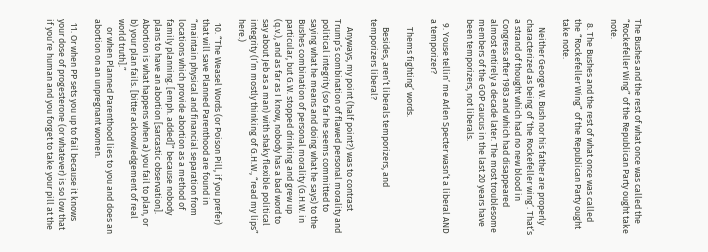The Bushes and the rest of what once was called the “Rockefeller Wing” of the Republican Party ought take note.

  8. The Bushes and the rest of what once was called the “Rockefeller Wing” of the Republican Party ought take note.

    Neither George W. Bush nor his father are properly characterized as being of ‘the Rockefeller wing’. That’s a strand of thought which had no new blood in Congress after 1983 and which had disappeared almost entirely a decade later. The most troublesome members of the GOP caucus in the last 20 years have been temporizers, not liberals.

  9. Youse tellin’ me Arlen Specter wasn’t a liberal AND a temporizer?

    Thems fighting’ words.

    Besides, aren’t liberals temporizers, and temporizers liberal?

    Anyways, my point (half point?) was to contrast Trump’s combination of flawed personal morality and political integrity (so far he seems committed to saying what he means and doing what he says) to the Bushes combination of personal morality (G.H.W. in particular, but G.W. stopped drinking and grew up (q.v.), and as far as I know, nobody has a bad word to say about Jeb as a man) with shaky flexible political integrity (I’m mostly thinking of G.H.W., “read my lips” here.)

  10. “The Weasel Words (or Poison Pill, if you prefer) that will save Planned Parenthood are found in “maintain physical and financial separation from locations which provide abortion as a method of family planning. [emph. added]” because nobody plans to have an abortion [sarcastic observation]. Abortion is what happens when a) you fail to plan, or b) your plan fails. [bitter acknowledgement of real world truth].”
    or when Planned Parenthood lies to you and does an abortion on an unpregnant women.

  11. Or when PP sets you up to fail because it knows your dose of progesterone (or whatever) is so low that if you’re human and you forget to take your pill at the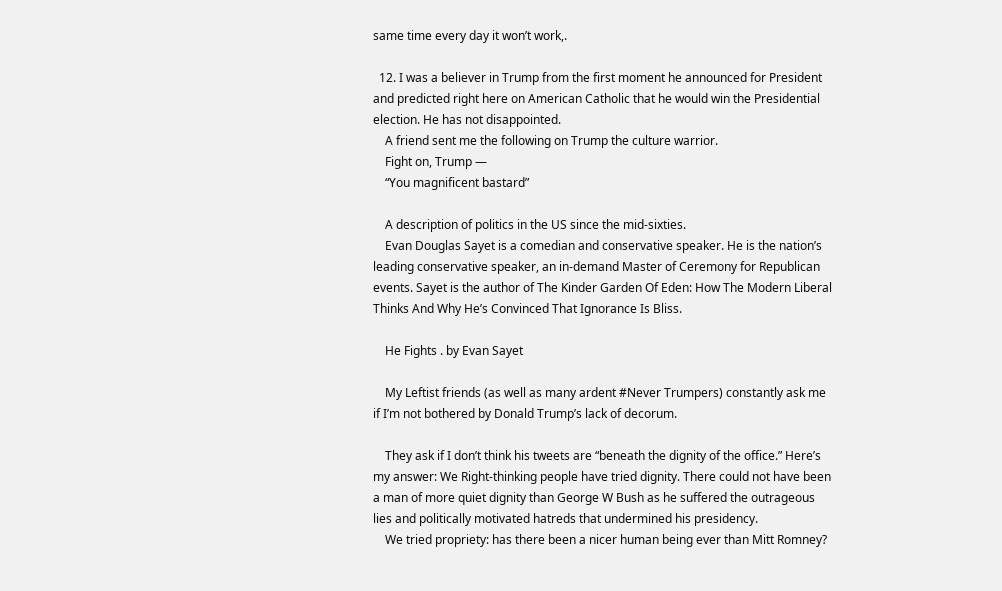same time every day it won’t work,.

  12. I was a believer in Trump from the first moment he announced for President and predicted right here on American Catholic that he would win the Presidential election. He has not disappointed.
    A friend sent me the following on Trump the culture warrior.
    Fight on, Trump —
    “You magnificent bastard”

    A description of politics in the US since the mid-sixties.
    Evan Douglas Sayet is a comedian and conservative speaker. He is the nation’s leading conservative speaker, an in-demand Master of Ceremony for Republican events. Sayet is the author of The Kinder Garden Of Eden: How The Modern Liberal Thinks And Why He’s Convinced That Ignorance Is Bliss.

    He Fights . by Evan Sayet

    My Leftist friends (as well as many ardent #Never Trumpers) constantly ask me if I’m not bothered by Donald Trump’s lack of decorum.

    They ask if I don’t think his tweets are “beneath the dignity of the office.” Here’s my answer: We Right-thinking people have tried dignity. There could not have been a man of more quiet dignity than George W Bush as he suffered the outrageous lies and politically motivated hatreds that undermined his presidency.
    We tried propriety: has there been a nicer human being ever than Mitt Romney?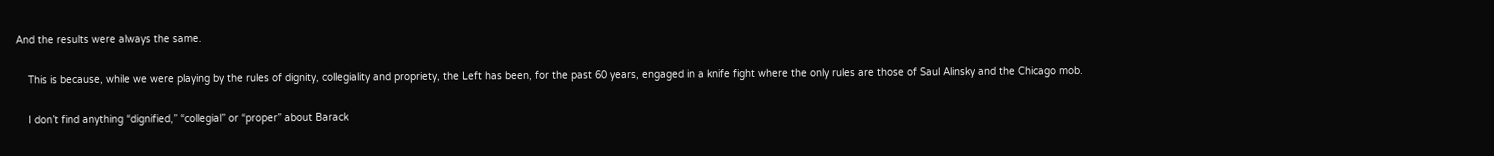And the results were always the same.

    This is because, while we were playing by the rules of dignity, collegiality and propriety, the Left has been, for the past 60 years, engaged in a knife fight where the only rules are those of Saul Alinsky and the Chicago mob.

    I don’t find anything “dignified,” “collegial” or “proper” about Barack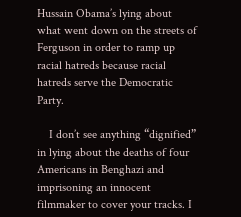Hussain Obama’s lying about what went down on the streets of Ferguson in order to ramp up racial hatreds because racial hatreds serve the Democratic Party.

    I don’t see anything “dignified” in lying about the deaths of four Americans in Benghazi and imprisoning an innocent filmmaker to cover your tracks. I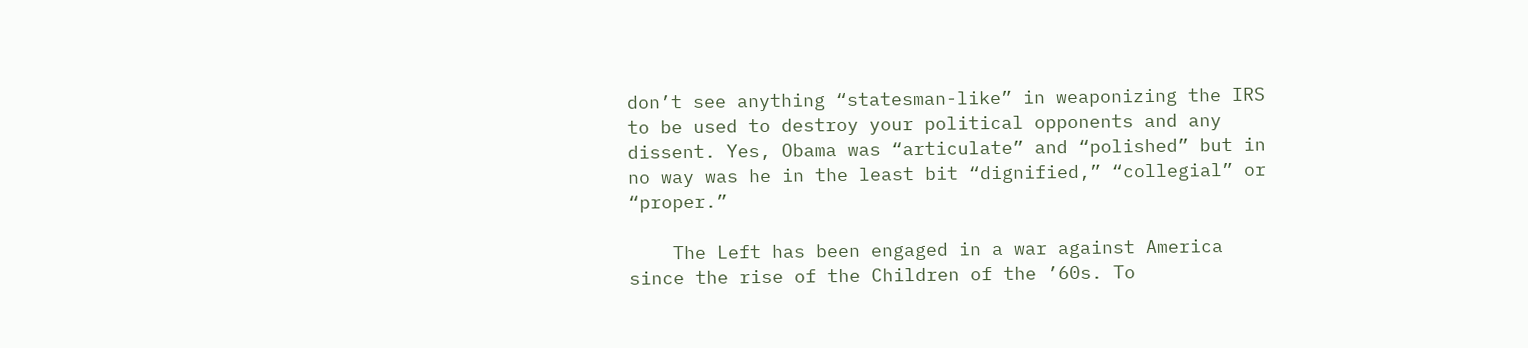don’t see anything “statesman-like” in weaponizing the IRS to be used to destroy your political opponents and any dissent. Yes, Obama was “articulate” and “polished” but in no way was he in the least bit “dignified,” “collegial” or “proper.”

    The Left has been engaged in a war against America since the rise of the Children of the ’60s. To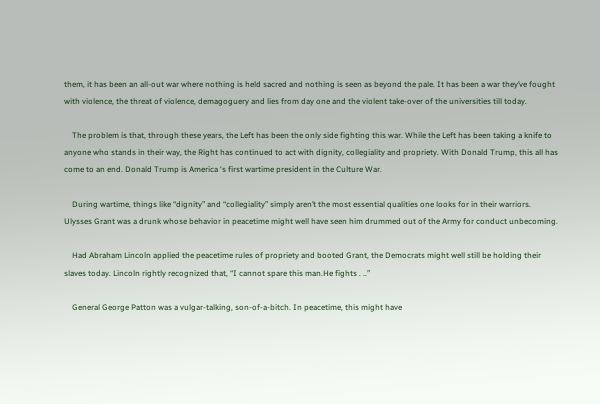them, it has been an all-out war where nothing is held sacred and nothing is seen as beyond the pale. It has been a war they’ve fought with violence, the threat of violence, demagoguery and lies from day one and the violent take-over of the universities till today.

    The problem is that, through these years, the Left has been the only side fighting this war. While the Left has been taking a knife to anyone who stands in their way, the Right has continued to act with dignity, collegiality and propriety. With Donald Trump, this all has come to an end. Donald Trump is America ‘s first wartime president in the Culture War.

    During wartime, things like “dignity” and “collegiality” simply aren’t the most essential qualities one looks for in their warriors. Ulysses Grant was a drunk whose behavior in peacetime might well have seen him drummed out of the Army for conduct unbecoming.

    Had Abraham Lincoln applied the peacetime rules of propriety and booted Grant, the Democrats might well still be holding their slaves today. Lincoln rightly recognized that, “I cannot spare this man.He fights . ..”

    General George Patton was a vulgar-talking, son-of-a-bitch. In peacetime, this might have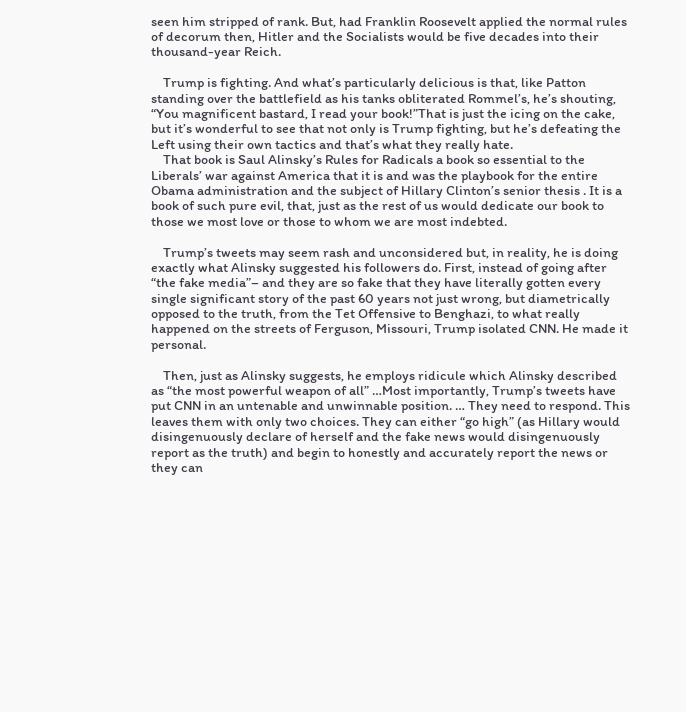seen him stripped of rank. But, had Franklin Roosevelt applied the normal rules of decorum then, Hitler and the Socialists would be five decades into their thousand-year Reich.

    Trump is fighting. And what’s particularly delicious is that, like Patton standing over the battlefield as his tanks obliterated Rommel’s, he’s shouting, “You magnificent bastard, I read your book!”That is just the icing on the cake, but it’s wonderful to see that not only is Trump fighting, but he’s defeating the Left using their own tactics and that’s what they really hate.
    That book is Saul Alinsky’s Rules for Radicals a book so essential to the Liberals’ war against America that it is and was the playbook for the entire Obama administration and the subject of Hillary Clinton’s senior thesis . It is a book of such pure evil, that, just as the rest of us would dedicate our book to those we most love or those to whom we are most indebted.

    Trump’s tweets may seem rash and unconsidered but, in reality, he is doing exactly what Alinsky suggested his followers do. First, instead of going after “the fake media”– and they are so fake that they have literally gotten every single significant story of the past 60 years not just wrong, but diametrically opposed to the truth, from the Tet Offensive to Benghazi, to what really happened on the streets of Ferguson, Missouri, Trump isolated CNN. He made it personal.

    Then, just as Alinsky suggests, he employs ridicule which Alinsky described as “the most powerful weapon of all” …Most importantly, Trump’s tweets have put CNN in an untenable and unwinnable position. … They need to respond. This leaves them with only two choices. They can either “go high” (as Hillary would disingenuously declare of herself and the fake news would disingenuously report as the truth) and begin to honestly and accurately report the news or they can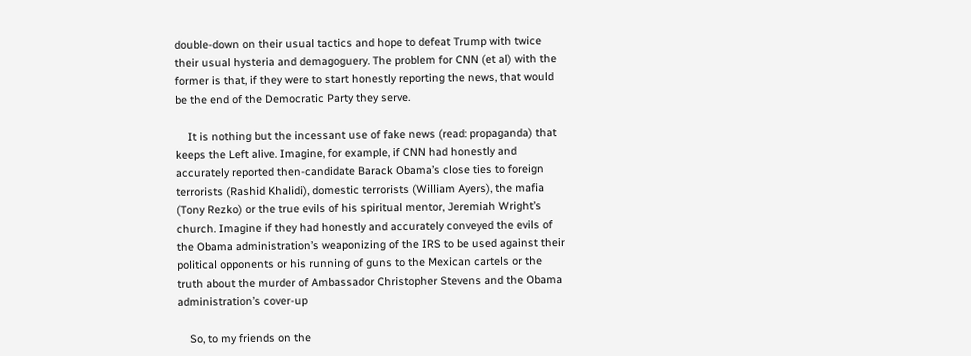double-down on their usual tactics and hope to defeat Trump with twice their usual hysteria and demagoguery. The problem for CNN (et al) with the former is that, if they were to start honestly reporting the news, that would be the end of the Democratic Party they serve.

    It is nothing but the incessant use of fake news (read: propaganda) that keeps the Left alive. Imagine, for example, if CNN had honestly and accurately reported then-candidate Barack Obama’s close ties to foreign terrorists (Rashid Khalidi), domestic terrorists (William Ayers), the mafia (Tony Rezko) or the true evils of his spiritual mentor, Jeremiah Wright’s church. Imagine if they had honestly and accurately conveyed the evils of the Obama administration’s weaponizing of the IRS to be used against their political opponents or his running of guns to the Mexican cartels or the truth about the murder of Ambassador Christopher Stevens and the Obama administration’s cover-up

    So, to my friends on the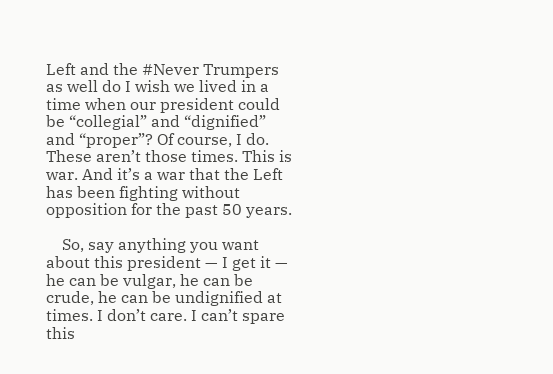Left and the #Never Trumpers as well do I wish we lived in a time when our president could be “collegial” and “dignified” and “proper”? Of course, I do. These aren’t those times. This is war. And it’s a war that the Left has been fighting without opposition for the past 50 years.

    So, say anything you want about this president — I get it — he can be vulgar, he can be crude, he can be undignified at times. I don’t care. I can’t spare this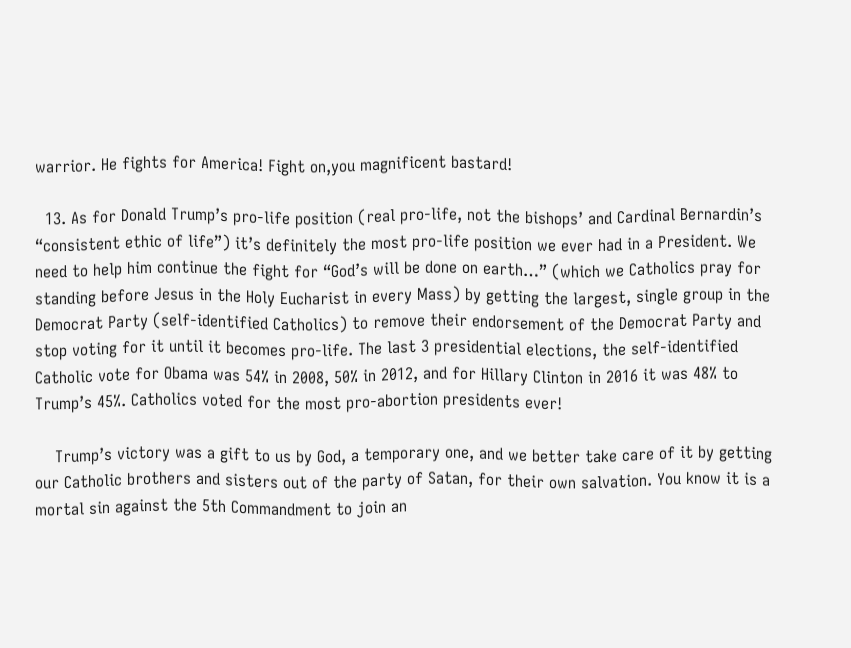warrior. He fights for America! Fight on,you magnificent bastard!

  13. As for Donald Trump’s pro-life position (real pro-life, not the bishops’ and Cardinal Bernardin’s “consistent ethic of life”) it’s definitely the most pro-life position we ever had in a President. We need to help him continue the fight for “God’s will be done on earth…” (which we Catholics pray for standing before Jesus in the Holy Eucharist in every Mass) by getting the largest, single group in the Democrat Party (self-identified Catholics) to remove their endorsement of the Democrat Party and stop voting for it until it becomes pro-life. The last 3 presidential elections, the self-identified Catholic vote for Obama was 54% in 2008, 50% in 2012, and for Hillary Clinton in 2016 it was 48% to Trump’s 45%. Catholics voted for the most pro-abortion presidents ever!

    Trump’s victory was a gift to us by God, a temporary one, and we better take care of it by getting our Catholic brothers and sisters out of the party of Satan, for their own salvation. You know it is a mortal sin against the 5th Commandment to join an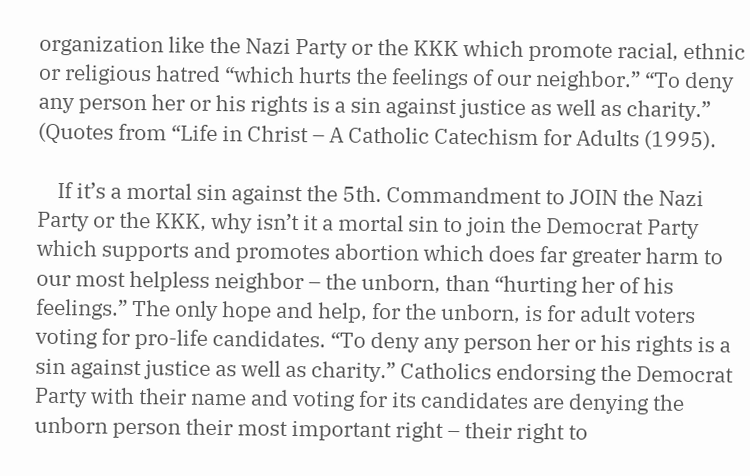organization like the Nazi Party or the KKK which promote racial, ethnic or religious hatred “which hurts the feelings of our neighbor.” “To deny any person her or his rights is a sin against justice as well as charity.” (Quotes from “Life in Christ – A Catholic Catechism for Adults (1995).

    If it’s a mortal sin against the 5th. Commandment to JOIN the Nazi Party or the KKK, why isn’t it a mortal sin to join the Democrat Party which supports and promotes abortion which does far greater harm to our most helpless neighbor – the unborn, than “hurting her of his feelings.” The only hope and help, for the unborn, is for adult voters voting for pro-life candidates. “To deny any person her or his rights is a sin against justice as well as charity.” Catholics endorsing the Democrat Party with their name and voting for its candidates are denying the unborn person their most important right – their right to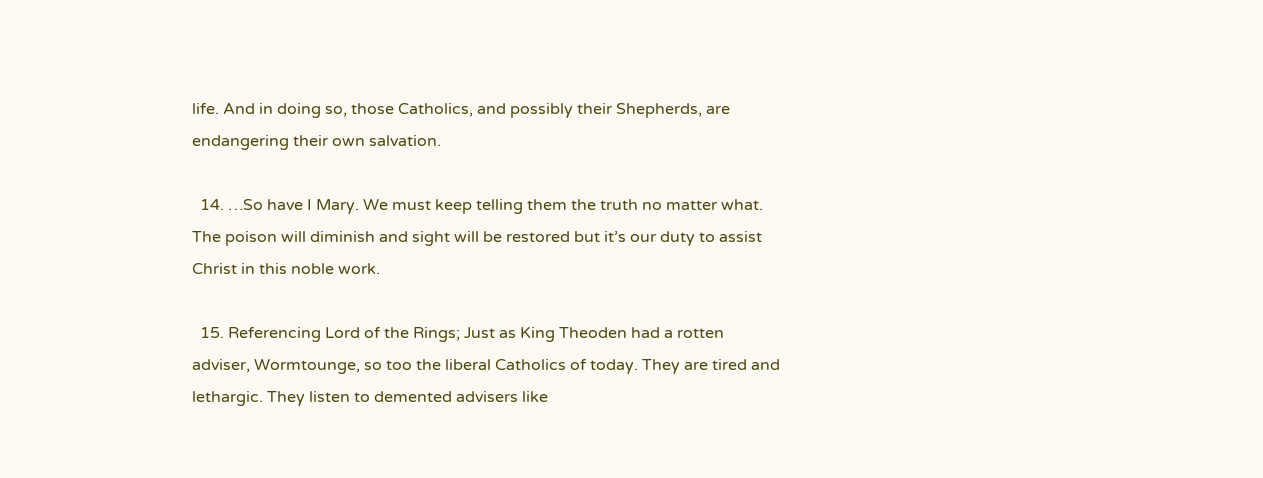life. And in doing so, those Catholics, and possibly their Shepherds, are endangering their own salvation.

  14. …So have I Mary. We must keep telling them the truth no matter what. The poison will diminish and sight will be restored but it’s our duty to assist Christ in this noble work.

  15. Referencing Lord of the Rings; Just as King Theoden had a rotten adviser, Wormtounge, so too the liberal Catholics of today. They are tired and lethargic. They listen to demented advisers like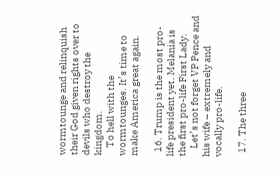wormtounge and relinquish their God given rights over to devils who destroy the kingdom.
    To hell with the wormtounges. It’s time to make America great again.

  16. Trump is the most pro-life president yet. Melania is the first pro-life First Lady.
    Let’s not forget VP Pence and his wife – extremely and vocally pro-life.

  17. The three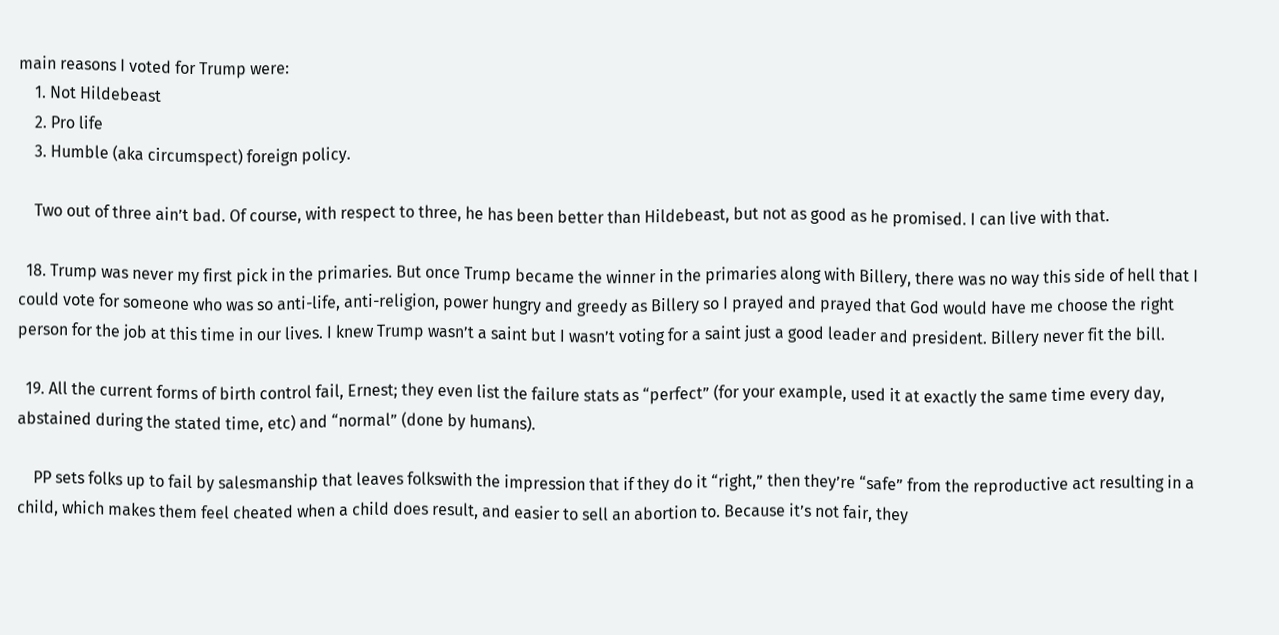main reasons I voted for Trump were:
    1. Not Hildebeast
    2. Pro life
    3. Humble (aka circumspect) foreign policy.

    Two out of three ain’t bad. Of course, with respect to three, he has been better than Hildebeast, but not as good as he promised. I can live with that.

  18. Trump was never my first pick in the primaries. But once Trump became the winner in the primaries along with Billery, there was no way this side of hell that I could vote for someone who was so anti-life, anti-religion, power hungry and greedy as Billery so I prayed and prayed that God would have me choose the right person for the job at this time in our lives. I knew Trump wasn’t a saint but I wasn’t voting for a saint just a good leader and president. Billery never fit the bill.

  19. All the current forms of birth control fail, Ernest; they even list the failure stats as “perfect” (for your example, used it at exactly the same time every day, abstained during the stated time, etc) and “normal” (done by humans).

    PP sets folks up to fail by salesmanship that leaves folkswith the impression that if they do it “right,” then they’re “safe” from the reproductive act resulting in a child, which makes them feel cheated when a child does result, and easier to sell an abortion to. Because it’s not fair, they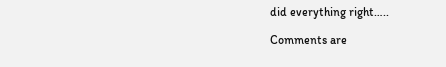did everything right…..

Comments are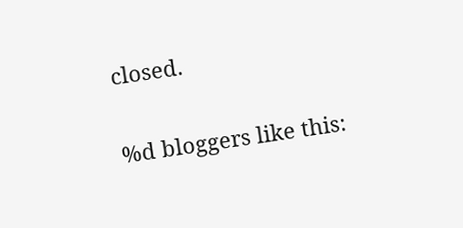closed.

%d bloggers like this: